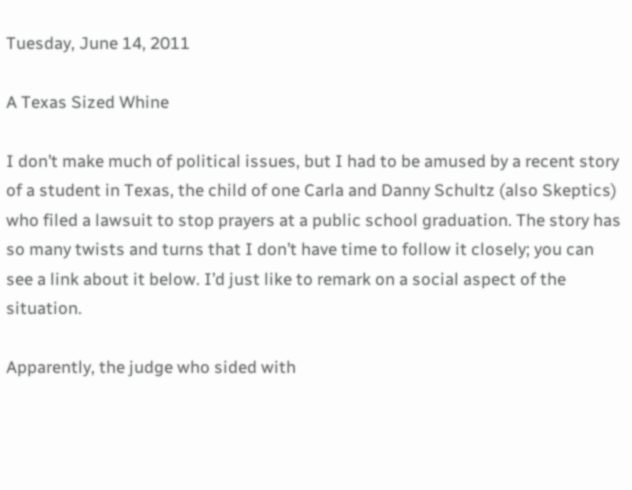Tuesday, June 14, 2011

A Texas Sized Whine

I don’t make much of political issues, but I had to be amused by a recent story of a student in Texas, the child of one Carla and Danny Schultz (also Skeptics) who filed a lawsuit to stop prayers at a public school graduation. The story has so many twists and turns that I don’t have time to follow it closely; you can see a link about it below. I’d just like to remark on a social aspect of the situation.

Apparently, the judge who sided with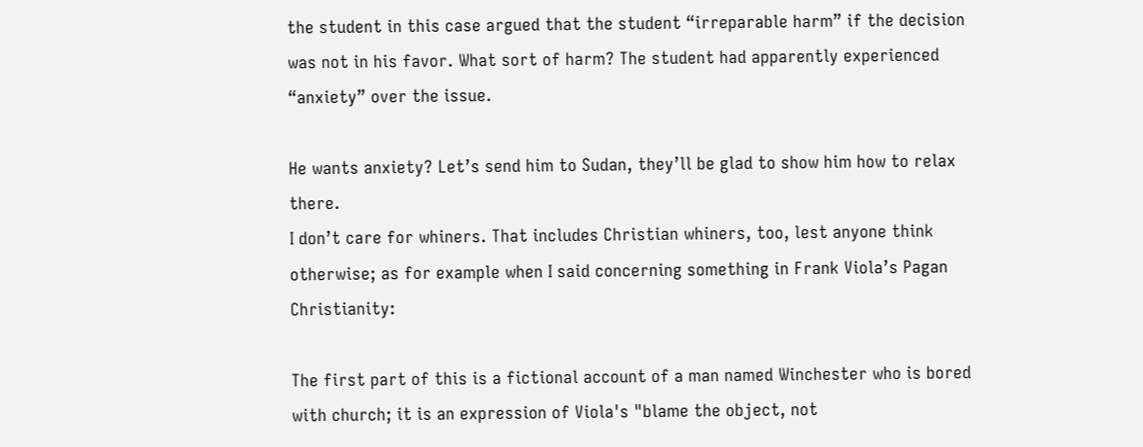the student in this case argued that the student “irreparable harm” if the decision was not in his favor. What sort of harm? The student had apparently experienced “anxiety” over the issue.

He wants anxiety? Let’s send him to Sudan, they’ll be glad to show him how to relax there.
I don’t care for whiners. That includes Christian whiners, too, lest anyone think otherwise; as for example when I said concerning something in Frank Viola’s Pagan Christianity:

The first part of this is a fictional account of a man named Winchester who is bored with church; it is an expression of Viola's "blame the object, not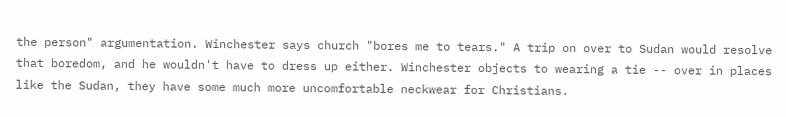the person" argumentation. Winchester says church "bores me to tears." A trip on over to Sudan would resolve that boredom, and he wouldn't have to dress up either. Winchester objects to wearing a tie -- over in places like the Sudan, they have some much more uncomfortable neckwear for Christians.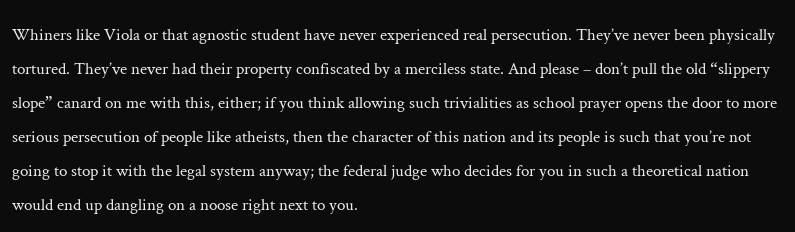Whiners like Viola or that agnostic student have never experienced real persecution. They’ve never been physically tortured. They’ve never had their property confiscated by a merciless state. And please – don’t pull the old “slippery slope” canard on me with this, either; if you think allowing such trivialities as school prayer opens the door to more serious persecution of people like atheists, then the character of this nation and its people is such that you’re not going to stop it with the legal system anyway; the federal judge who decides for you in such a theoretical nation would end up dangling on a noose right next to you.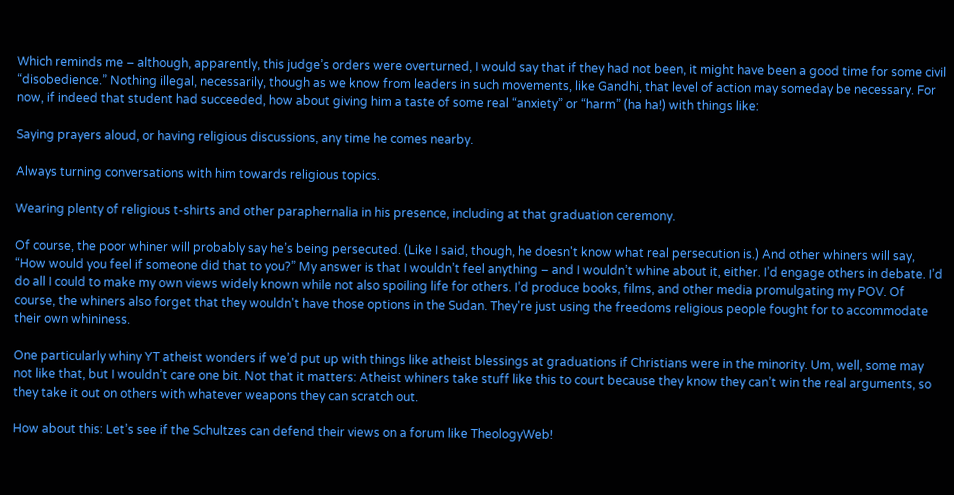Which reminds me – although, apparently, this judge’s orders were overturned, I would say that if they had not been, it might have been a good time for some civil “disobedience.” Nothing illegal, necessarily, though as we know from leaders in such movements, like Gandhi, that level of action may someday be necessary. For now, if indeed that student had succeeded, how about giving him a taste of some real “anxiety” or “harm” (ha ha!) with things like:

Saying prayers aloud, or having religious discussions, any time he comes nearby.

Always turning conversations with him towards religious topics.

Wearing plenty of religious t-shirts and other paraphernalia in his presence, including at that graduation ceremony.

Of course, the poor whiner will probably say he’s being persecuted. (Like I said, though, he doesn't know what real persecution is.) And other whiners will say, “How would you feel if someone did that to you?” My answer is that I wouldn’t feel anything – and I wouldn’t whine about it, either. I’d engage others in debate. I’d do all I could to make my own views widely known while not also spoiling life for others. I’d produce books, films, and other media promulgating my POV. Of course, the whiners also forget that they wouldn't have those options in the Sudan. They're just using the freedoms religious people fought for to accommodate their own whininess.

One particularly whiny YT atheist wonders if we’d put up with things like atheist blessings at graduations if Christians were in the minority. Um, well, some may not like that, but I wouldn’t care one bit. Not that it matters: Atheist whiners take stuff like this to court because they know they can’t win the real arguments, so they take it out on others with whatever weapons they can scratch out.

How about this: Let’s see if the Schultzes can defend their views on a forum like TheologyWeb!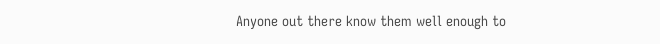Anyone out there know them well enough to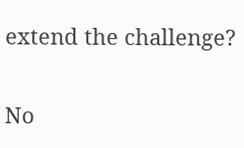extend the challenge?


No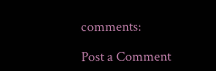comments:

Post a Comment